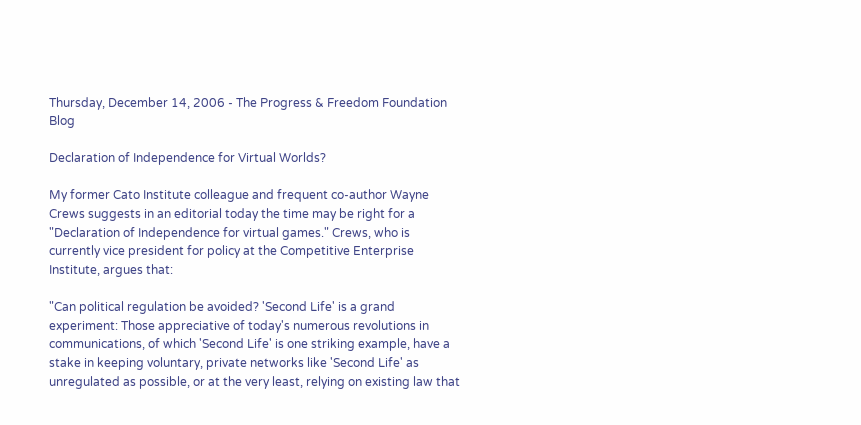Thursday, December 14, 2006 - The Progress & Freedom Foundation Blog

Declaration of Independence for Virtual Worlds?

My former Cato Institute colleague and frequent co-author Wayne Crews suggests in an editorial today the time may be right for a "Declaration of Independence for virtual games." Crews, who is currently vice president for policy at the Competitive Enterprise Institute, argues that:

"Can political regulation be avoided? 'Second Life' is a grand experiment: Those appreciative of today's numerous revolutions in communications, of which 'Second Life' is one striking example, have a stake in keeping voluntary, private networks like 'Second Life' as unregulated as possible, or at the very least, relying on existing law that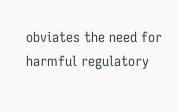obviates the need for harmful regulatory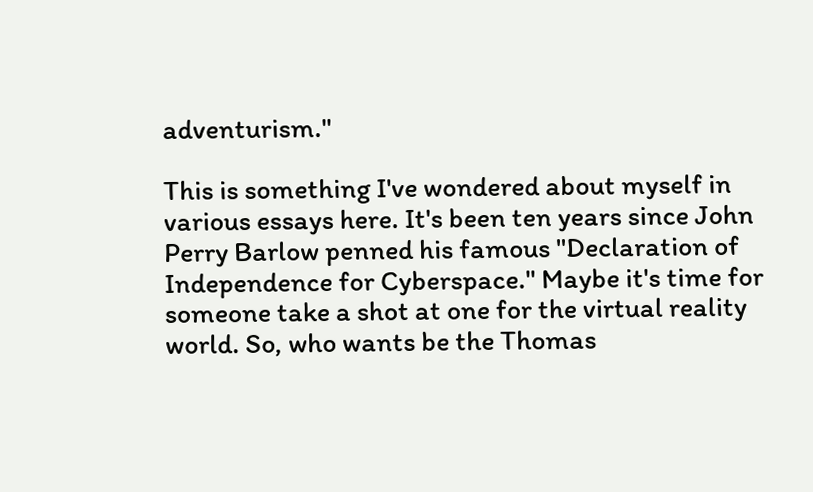adventurism."

This is something I've wondered about myself in various essays here. It's been ten years since John Perry Barlow penned his famous "Declaration of Independence for Cyberspace." Maybe it's time for someone take a shot at one for the virtual reality world. So, who wants be the Thomas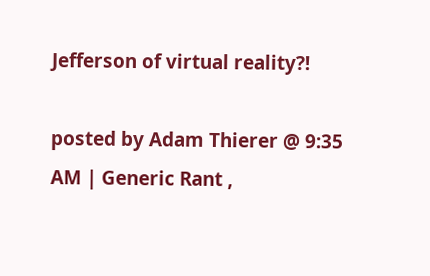Jefferson of virtual reality?!

posted by Adam Thierer @ 9:35 AM | Generic Rant ,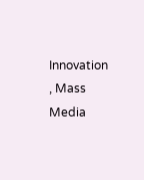Innovation , Mass Media